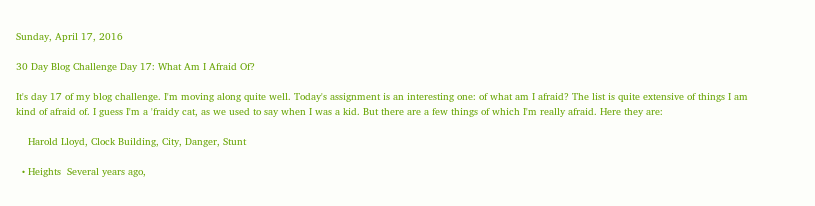Sunday, April 17, 2016

30 Day Blog Challenge Day 17: What Am I Afraid Of?

It's day 17 of my blog challenge. I'm moving along quite well. Today's assignment is an interesting one: of what am I afraid? The list is quite extensive of things I am kind of afraid of. I guess I'm a 'fraidy cat, as we used to say when I was a kid. But there are a few things of which I'm really afraid. Here they are:

    Harold Lloyd, Clock Building, City, Danger, Stunt

  • Heights  Several years ago,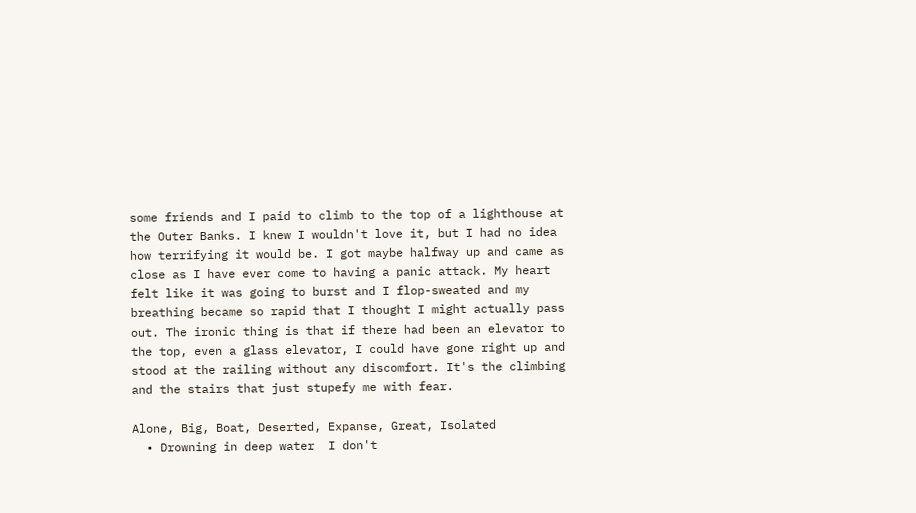some friends and I paid to climb to the top of a lighthouse at the Outer Banks. I knew I wouldn't love it, but I had no idea how terrifying it would be. I got maybe halfway up and came as close as I have ever come to having a panic attack. My heart felt like it was going to burst and I flop-sweated and my breathing became so rapid that I thought I might actually pass out. The ironic thing is that if there had been an elevator to the top, even a glass elevator, I could have gone right up and stood at the railing without any discomfort. It's the climbing and the stairs that just stupefy me with fear.

Alone, Big, Boat, Deserted, Expanse, Great, Isolated
  • Drowning in deep water  I don't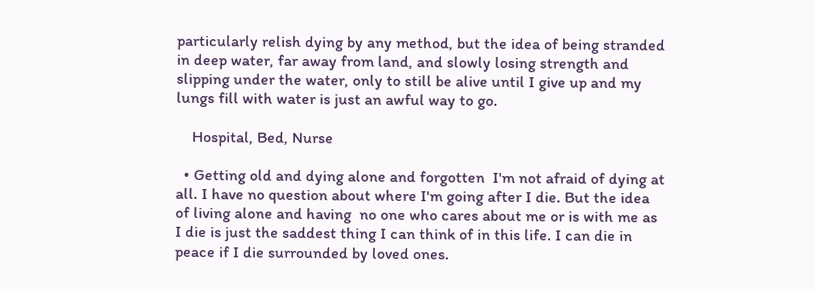particularly relish dying by any method, but the idea of being stranded in deep water, far away from land, and slowly losing strength and slipping under the water, only to still be alive until I give up and my lungs fill with water is just an awful way to go.

    Hospital, Bed, Nurse

  • Getting old and dying alone and forgotten  I'm not afraid of dying at all. I have no question about where I'm going after I die. But the idea of living alone and having  no one who cares about me or is with me as I die is just the saddest thing I can think of in this life. I can die in peace if I die surrounded by loved ones.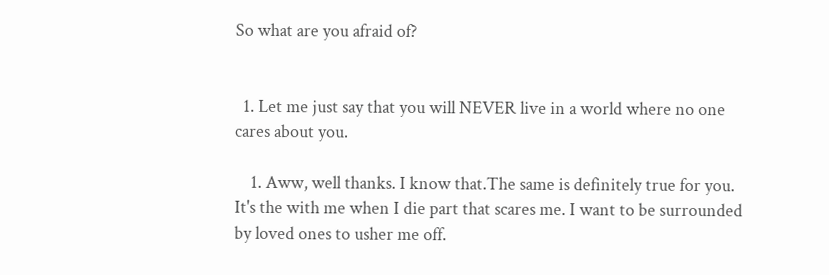So what are you afraid of?


  1. Let me just say that you will NEVER live in a world where no one cares about you.

    1. Aww, well thanks. I know that.The same is definitely true for you. It's the with me when I die part that scares me. I want to be surrounded by loved ones to usher me off.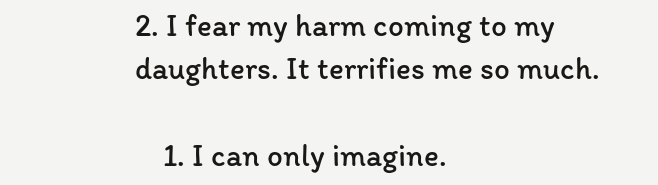2. I fear my harm coming to my daughters. It terrifies me so much.

    1. I can only imagine.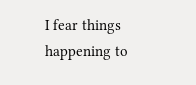I fear things happening to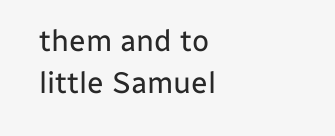them and to little Samuel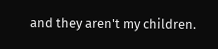and they aren't my children.